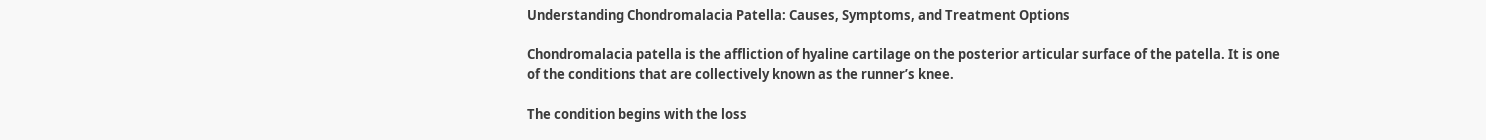Understanding Chondromalacia Patella: Causes, Symptoms, and Treatment Options

Chondromalacia patella is the affliction of hyaline cartilage on the posterior articular surface of the patella. It is one of the conditions that are collectively known as the runner’s knee.

The condition begins with the loss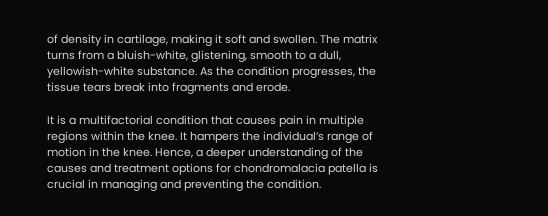of density in cartilage, making it soft and swollen. The matrix turns from a bluish-white, glistening, smooth to a dull, yellowish-white substance. As the condition progresses, the tissue tears break into fragments and erode.

It is a multifactorial condition that causes pain in multiple regions within the knee. It hampers the individual’s range of motion in the knee. Hence, a deeper understanding of the causes and treatment options for chondromalacia patella is crucial in managing and preventing the condition.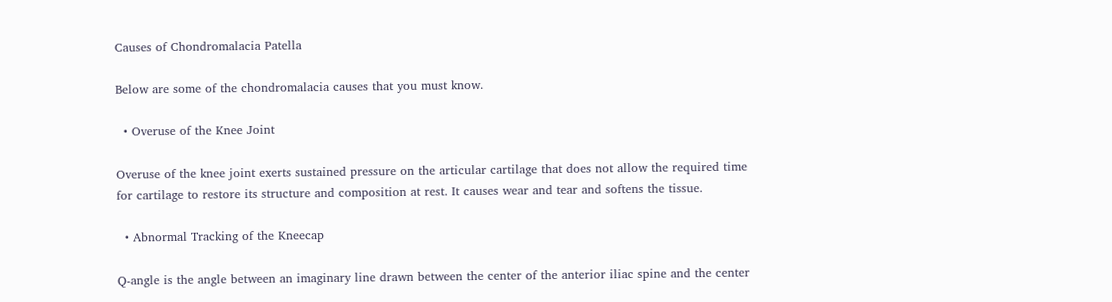Causes of Chondromalacia Patella

Below are some of the chondromalacia causes that you must know.

  • Overuse of the Knee Joint

Overuse of the knee joint exerts sustained pressure on the articular cartilage that does not allow the required time for cartilage to restore its structure and composition at rest. It causes wear and tear and softens the tissue.

  • Abnormal Tracking of the Kneecap

Q-angle is the angle between an imaginary line drawn between the center of the anterior iliac spine and the center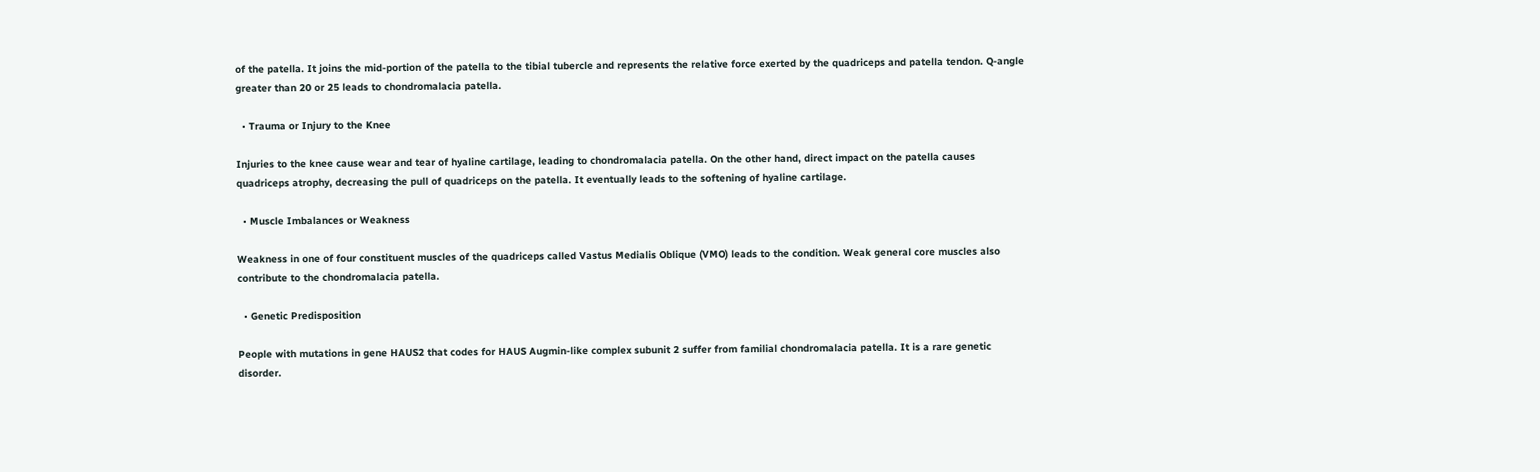of the patella. It joins the mid-portion of the patella to the tibial tubercle and represents the relative force exerted by the quadriceps and patella tendon. Q-angle greater than 20 or 25 leads to chondromalacia patella.

  • Trauma or Injury to the Knee

Injuries to the knee cause wear and tear of hyaline cartilage, leading to chondromalacia patella. On the other hand, direct impact on the patella causes quadriceps atrophy, decreasing the pull of quadriceps on the patella. It eventually leads to the softening of hyaline cartilage.

  • Muscle Imbalances or Weakness

Weakness in one of four constituent muscles of the quadriceps called Vastus Medialis Oblique (VMO) leads to the condition. Weak general core muscles also contribute to the chondromalacia patella.

  • Genetic Predisposition

People with mutations in gene HAUS2 that codes for HAUS Augmin-like complex subunit 2 suffer from familial chondromalacia patella. It is a rare genetic disorder.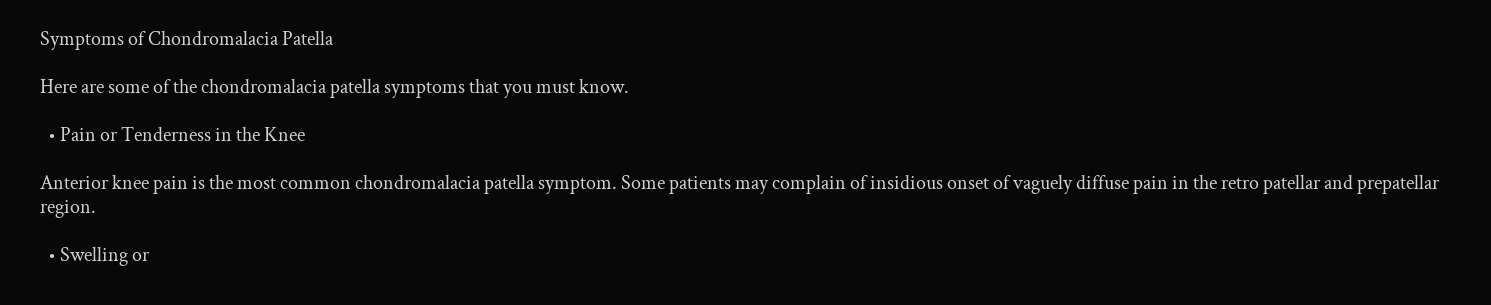Symptoms of Chondromalacia Patella

Here are some of the chondromalacia patella symptoms that you must know.

  • Pain or Tenderness in the Knee

Anterior knee pain is the most common chondromalacia patella symptom. Some patients may complain of insidious onset of vaguely diffuse pain in the retro patellar and prepatellar region.

  • Swelling or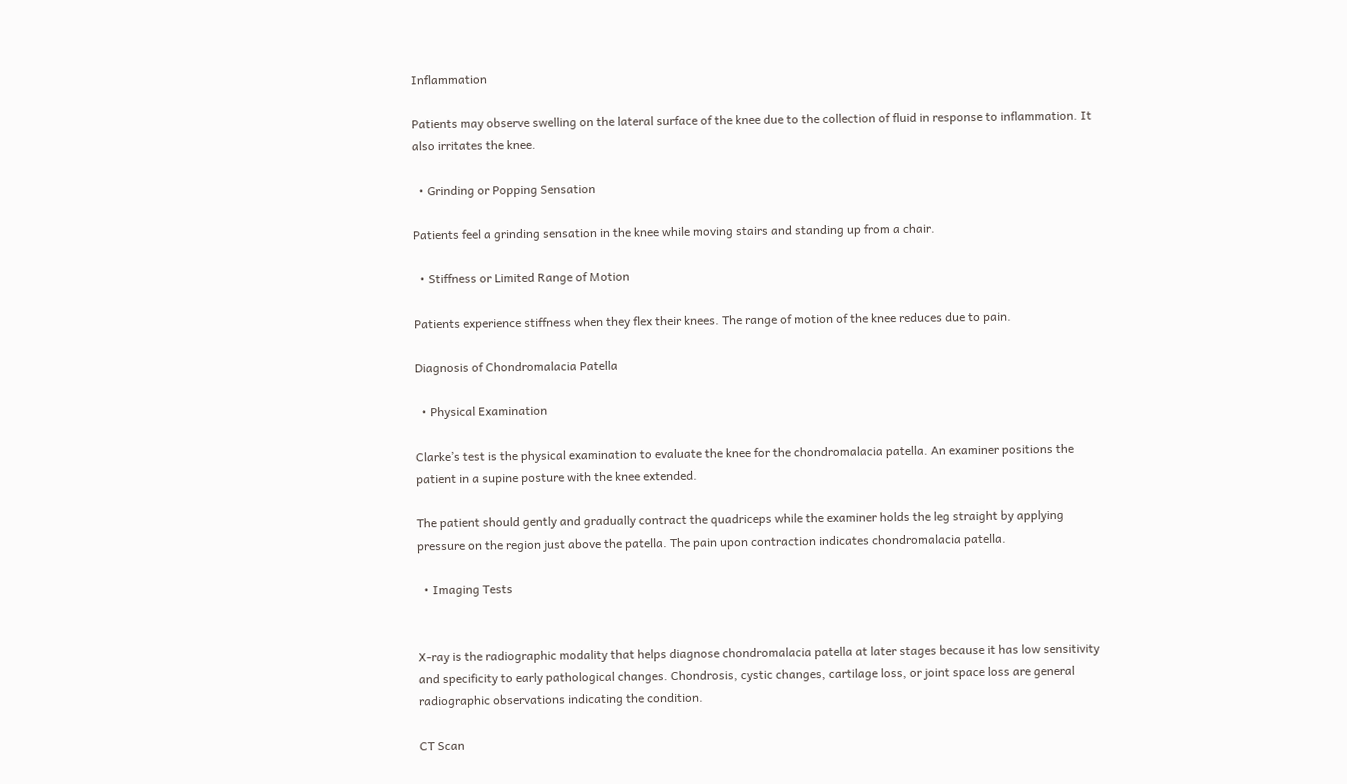Inflammation

Patients may observe swelling on the lateral surface of the knee due to the collection of fluid in response to inflammation. It also irritates the knee.

  • Grinding or Popping Sensation

Patients feel a grinding sensation in the knee while moving stairs and standing up from a chair.

  • Stiffness or Limited Range of Motion

Patients experience stiffness when they flex their knees. The range of motion of the knee reduces due to pain.

Diagnosis of Chondromalacia Patella

  • Physical Examination

Clarke’s test is the physical examination to evaluate the knee for the chondromalacia patella. An examiner positions the patient in a supine posture with the knee extended.

The patient should gently and gradually contract the quadriceps while the examiner holds the leg straight by applying pressure on the region just above the patella. The pain upon contraction indicates chondromalacia patella.

  • Imaging Tests


X-ray is the radiographic modality that helps diagnose chondromalacia patella at later stages because it has low sensitivity and specificity to early pathological changes. Chondrosis, cystic changes, cartilage loss, or joint space loss are general radiographic observations indicating the condition.

CT Scan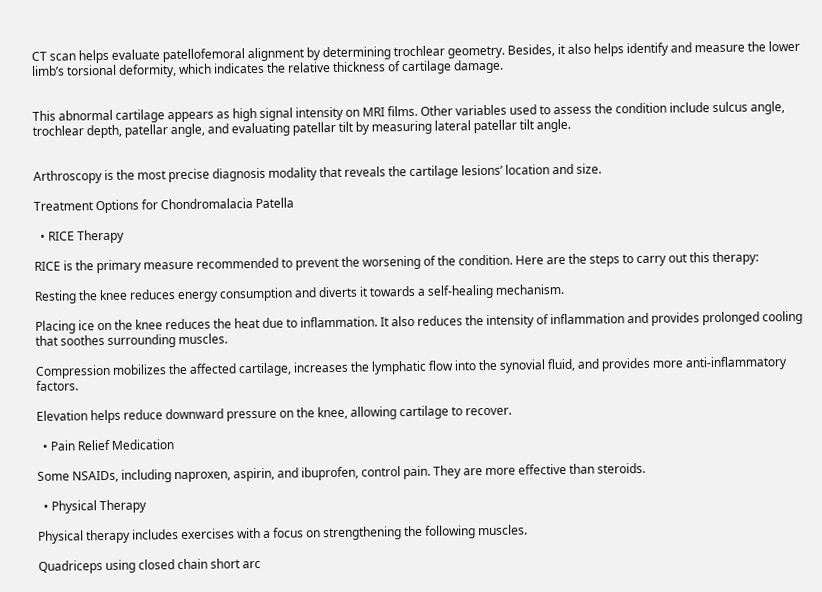CT scan helps evaluate patellofemoral alignment by determining trochlear geometry. Besides, it also helps identify and measure the lower limb’s torsional deformity, which indicates the relative thickness of cartilage damage.


This abnormal cartilage appears as high signal intensity on MRI films. Other variables used to assess the condition include sulcus angle, trochlear depth, patellar angle, and evaluating patellar tilt by measuring lateral patellar tilt angle.


Arthroscopy is the most precise diagnosis modality that reveals the cartilage lesions’ location and size.

Treatment Options for Chondromalacia Patella

  • RICE Therapy

RICE is the primary measure recommended to prevent the worsening of the condition. Here are the steps to carry out this therapy:

Resting the knee reduces energy consumption and diverts it towards a self-healing mechanism.

Placing ice on the knee reduces the heat due to inflammation. It also reduces the intensity of inflammation and provides prolonged cooling that soothes surrounding muscles.

Compression mobilizes the affected cartilage, increases the lymphatic flow into the synovial fluid, and provides more anti-inflammatory factors.

Elevation helps reduce downward pressure on the knee, allowing cartilage to recover.

  • Pain Relief Medication

Some NSAIDs, including naproxen, aspirin, and ibuprofen, control pain. They are more effective than steroids.

  • Physical Therapy

Physical therapy includes exercises with a focus on strengthening the following muscles.

Quadriceps using closed chain short arc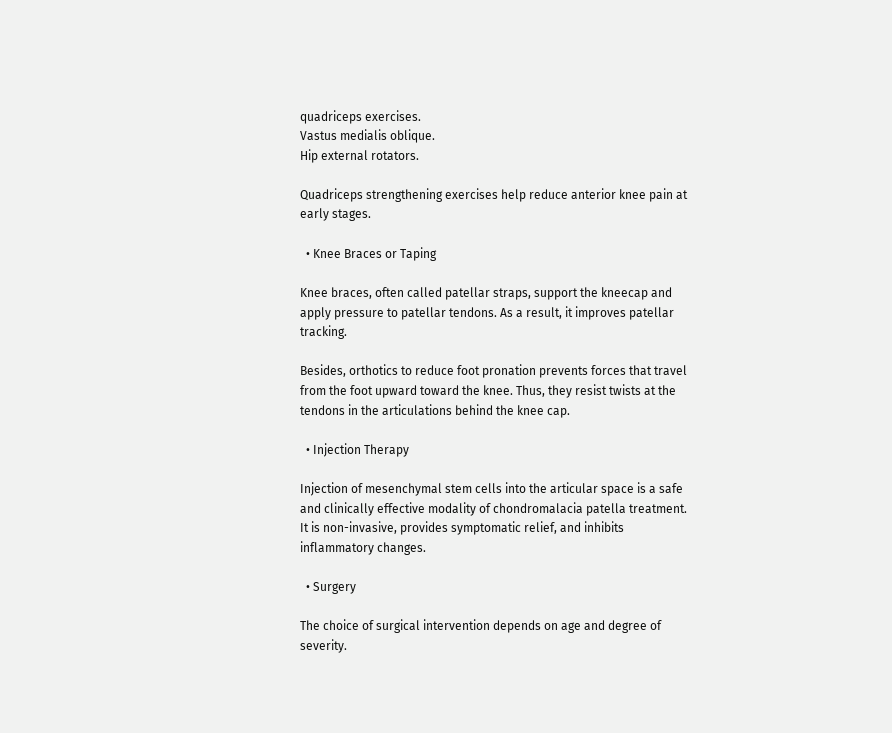quadriceps exercises.
Vastus medialis oblique.
Hip external rotators.

Quadriceps strengthening exercises help reduce anterior knee pain at early stages.

  • Knee Braces or Taping

Knee braces, often called patellar straps, support the kneecap and apply pressure to patellar tendons. As a result, it improves patellar tracking.

Besides, orthotics to reduce foot pronation prevents forces that travel from the foot upward toward the knee. Thus, they resist twists at the tendons in the articulations behind the knee cap.

  • Injection Therapy

Injection of mesenchymal stem cells into the articular space is a safe and clinically effective modality of chondromalacia patella treatment. It is non-invasive, provides symptomatic relief, and inhibits inflammatory changes.

  • Surgery

The choice of surgical intervention depends on age and degree of severity.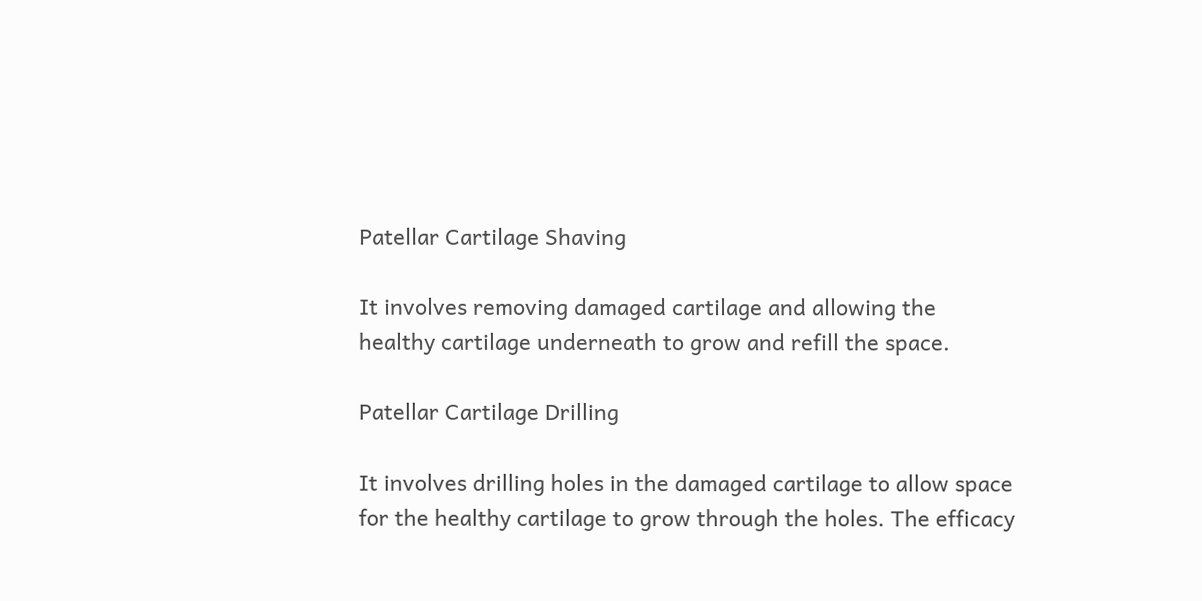Patellar Cartilage Shaving

It involves removing damaged cartilage and allowing the healthy cartilage underneath to grow and refill the space.

Patellar Cartilage Drilling

It involves drilling holes in the damaged cartilage to allow space for the healthy cartilage to grow through the holes. The efficacy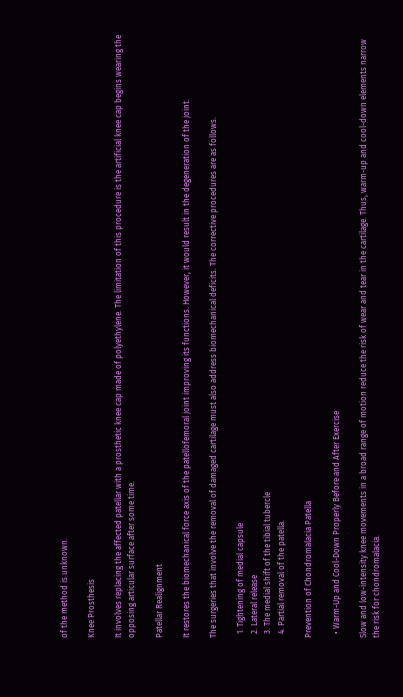of the method is unknown.

Knee Prosthesis

It involves replacing the affected patellar with a prosthetic knee cap made of polyethylene. The limitation of this procedure is the artificial knee cap begins wearing the opposing articular surface after some time.

Patellar Realignment

It restores the biomechanical force axis of the patellofemoral joint improving its functions. However, it would result in the degeneration of the joint.

The surgeries that involve the removal of damaged cartilage must also address biomechanical deficits. The corrective procedures are as follows.

  1. Tightening of medial capsule
  2. Lateral release
  3. The medial shift of the tibial tubercle
  4. Partial removal of the patella.

Prevention of Chondromalacia Patella

  • Warm-Up and Cool-Down Properly Before and After Exercise

Slow and low-intensity knee movements in a broad range of motion reduce the risk of wear and tear in the cartilage. Thus, warm-up and cool-down elements narrow the risk for chondromalacia.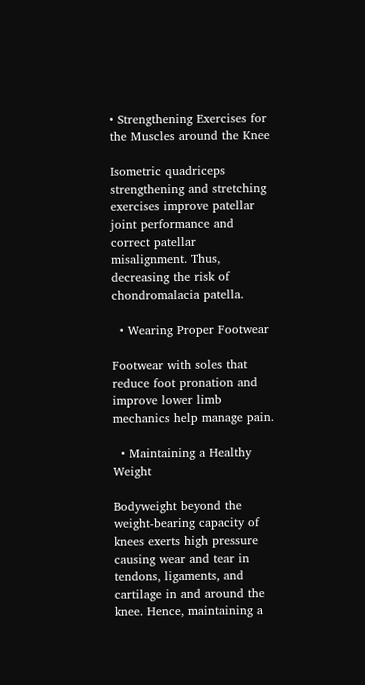• Strengthening Exercises for the Muscles around the Knee

Isometric quadriceps strengthening and stretching exercises improve patellar joint performance and correct patellar misalignment. Thus, decreasing the risk of chondromalacia patella.

  • Wearing Proper Footwear

Footwear with soles that reduce foot pronation and improve lower limb mechanics help manage pain.

  • Maintaining a Healthy Weight

Bodyweight beyond the weight-bearing capacity of knees exerts high pressure causing wear and tear in tendons, ligaments, and cartilage in and around the knee. Hence, maintaining a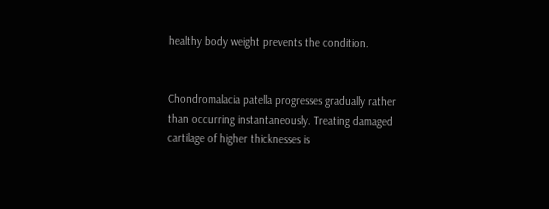healthy body weight prevents the condition.


Chondromalacia patella progresses gradually rather than occurring instantaneously. Treating damaged cartilage of higher thicknesses is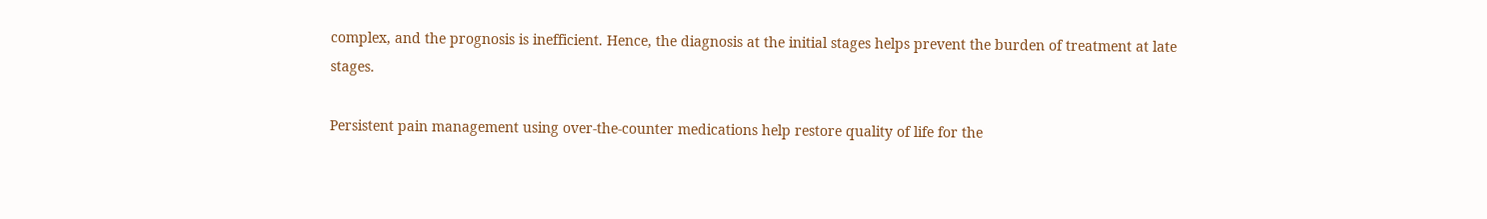complex, and the prognosis is inefficient. Hence, the diagnosis at the initial stages helps prevent the burden of treatment at late stages.

Persistent pain management using over-the-counter medications help restore quality of life for the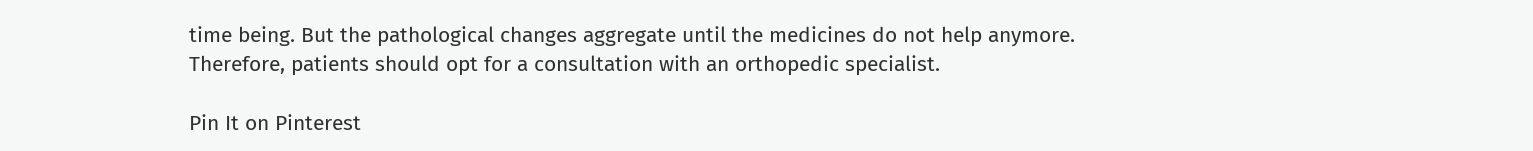time being. But the pathological changes aggregate until the medicines do not help anymore. Therefore, patients should opt for a consultation with an orthopedic specialist.

Pin It on Pinterest